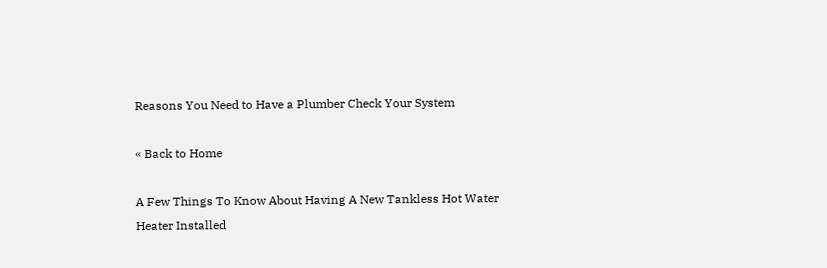Reasons You Need to Have a Plumber Check Your System

« Back to Home

A Few Things To Know About Having A New Tankless Hot Water Heater Installed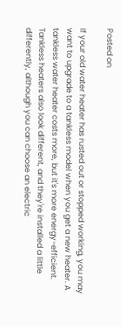Posted on

If your old water heater has rusted out or stopped working, you may want to upgrade to a tankless model when you get a new heater. A tankless water heater costs more, but it's more energy-efficient. Tankless heaters also look different, and they're installed a little differently, although you can choose an electric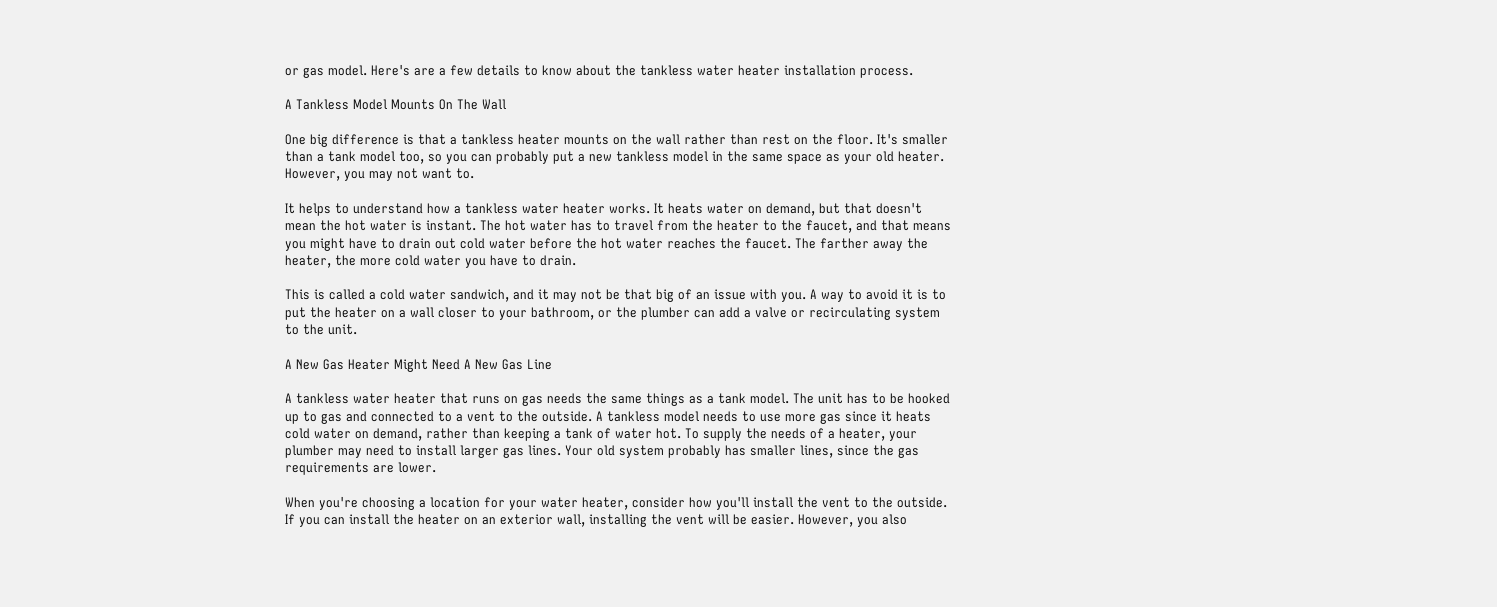or gas model. Here's are a few details to know about the tankless water heater installation process.

A Tankless Model Mounts On The Wall

One big difference is that a tankless heater mounts on the wall rather than rest on the floor. It's smaller than a tank model too, so you can probably put a new tankless model in the same space as your old heater. However, you may not want to.

It helps to understand how a tankless water heater works. It heats water on demand, but that doesn't mean the hot water is instant. The hot water has to travel from the heater to the faucet, and that means you might have to drain out cold water before the hot water reaches the faucet. The farther away the heater, the more cold water you have to drain.

This is called a cold water sandwich, and it may not be that big of an issue with you. A way to avoid it is to put the heater on a wall closer to your bathroom, or the plumber can add a valve or recirculating system to the unit.

A New Gas Heater Might Need A New Gas Line

A tankless water heater that runs on gas needs the same things as a tank model. The unit has to be hooked up to gas and connected to a vent to the outside. A tankless model needs to use more gas since it heats cold water on demand, rather than keeping a tank of water hot. To supply the needs of a heater, your plumber may need to install larger gas lines. Your old system probably has smaller lines, since the gas requirements are lower.

When you're choosing a location for your water heater, consider how you'll install the vent to the outside. If you can install the heater on an exterior wall, installing the vent will be easier. However, you also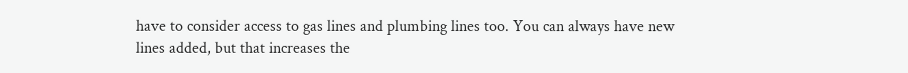have to consider access to gas lines and plumbing lines too. You can always have new lines added, but that increases the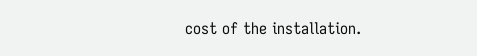cost of the installation.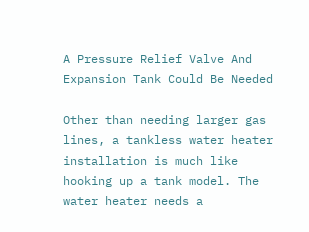A Pressure Relief Valve And Expansion Tank Could Be Needed

Other than needing larger gas lines, a tankless water heater installation is much like hooking up a tank model. The water heater needs a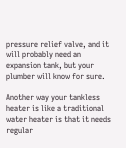pressure relief valve, and it will probably need an expansion tank, but your plumber will know for sure.

Another way your tankless heater is like a traditional water heater is that it needs regular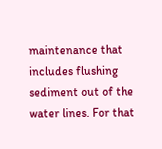maintenance that includes flushing sediment out of the water lines. For that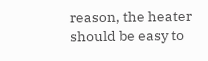reason, the heater should be easy to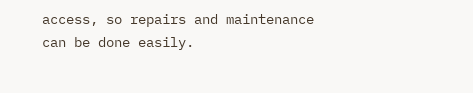access, so repairs and maintenance can be done easily.